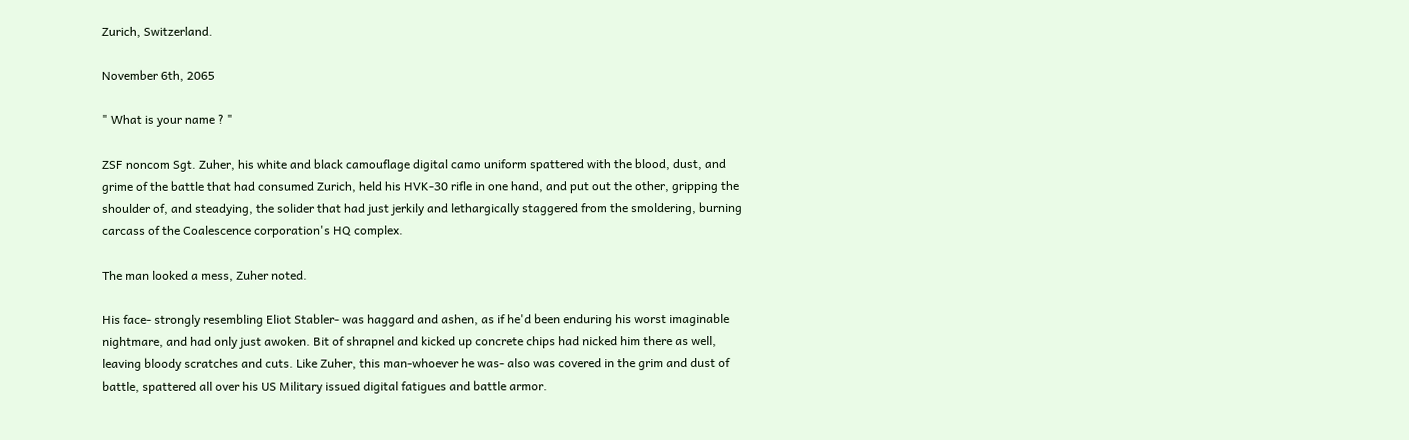Zurich, Switzerland.

November 6th, 2065

" What is your name ? "

ZSF noncom Sgt. Zuher, his white and black camouflage digital camo uniform spattered with the blood, dust, and grime of the battle that had consumed Zurich, held his HVK-30 rifle in one hand, and put out the other, gripping the shoulder of, and steadying, the solider that had just jerkily and lethargically staggered from the smoldering, burning carcass of the Coalescence corporation's HQ complex.

The man looked a mess, Zuher noted.

His face- strongly resembling Eliot Stabler- was haggard and ashen, as if he'd been enduring his worst imaginable nightmare, and had only just awoken. Bit of shrapnel and kicked up concrete chips had nicked him there as well, leaving bloody scratches and cuts. Like Zuher, this man-whoever he was- also was covered in the grim and dust of battle, spattered all over his US Military issued digital fatigues and battle armor.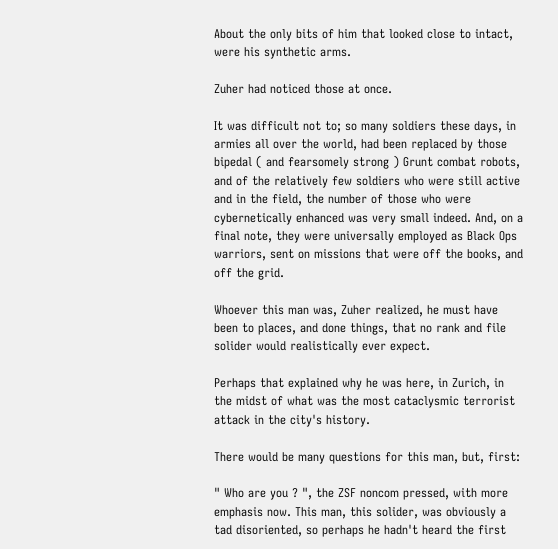About the only bits of him that looked close to intact, were his synthetic arms.

Zuher had noticed those at once.

It was difficult not to; so many soldiers these days, in armies all over the world, had been replaced by those bipedal ( and fearsomely strong ) Grunt combat robots, and of the relatively few soldiers who were still active and in the field, the number of those who were cybernetically enhanced was very small indeed. And, on a final note, they were universally employed as Black Ops warriors, sent on missions that were off the books, and off the grid.

Whoever this man was, Zuher realized, he must have been to places, and done things, that no rank and file solider would realistically ever expect.

Perhaps that explained why he was here, in Zurich, in the midst of what was the most cataclysmic terrorist attack in the city's history.

There would be many questions for this man, but, first:

" Who are you ? ", the ZSF noncom pressed, with more emphasis now. This man, this solider, was obviously a tad disoriented, so perhaps he hadn't heard the first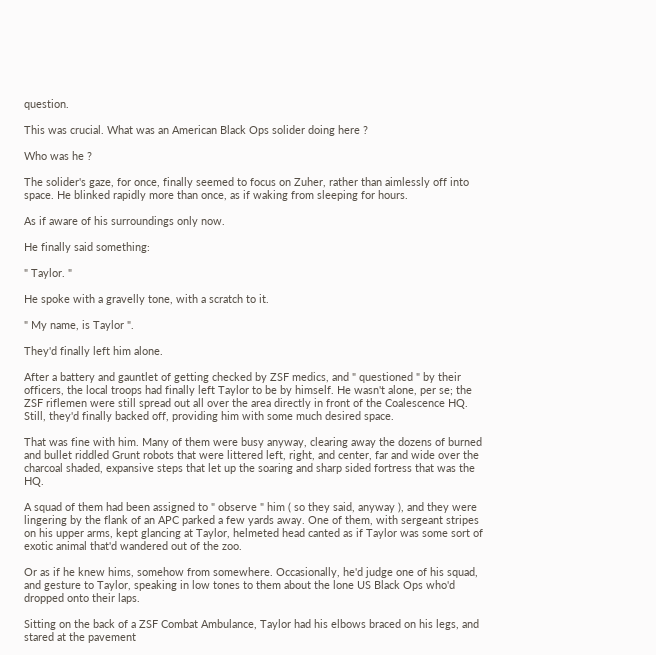question.

This was crucial. What was an American Black Ops solider doing here ?

Who was he ?

The solider's gaze, for once, finally seemed to focus on Zuher, rather than aimlessly off into space. He blinked rapidly more than once, as if waking from sleeping for hours.

As if aware of his surroundings only now.

He finally said something:

" Taylor. "

He spoke with a gravelly tone, with a scratch to it.

" My name, is Taylor ".

They'd finally left him alone.

After a battery and gauntlet of getting checked by ZSF medics, and " questioned " by their officers, the local troops had finally left Taylor to be by himself. He wasn't alone, per se; the ZSF riflemen were still spread out all over the area directly in front of the Coalescence HQ. Still, they'd finally backed off, providing him with some much desired space.

That was fine with him. Many of them were busy anyway, clearing away the dozens of burned and bullet riddled Grunt robots that were littered left, right, and center, far and wide over the charcoal shaded, expansive steps that let up the soaring and sharp sided fortress that was the HQ.

A squad of them had been assigned to " observe " him ( so they said, anyway ), and they were lingering by the flank of an APC parked a few yards away. One of them, with sergeant stripes on his upper arms, kept glancing at Taylor, helmeted head canted as if Taylor was some sort of exotic animal that'd wandered out of the zoo.

Or as if he knew hims, somehow from somewhere. Occasionally, he'd judge one of his squad, and gesture to Taylor, speaking in low tones to them about the lone US Black Ops who'd dropped onto their laps.

Sitting on the back of a ZSF Combat Ambulance, Taylor had his elbows braced on his legs, and stared at the pavement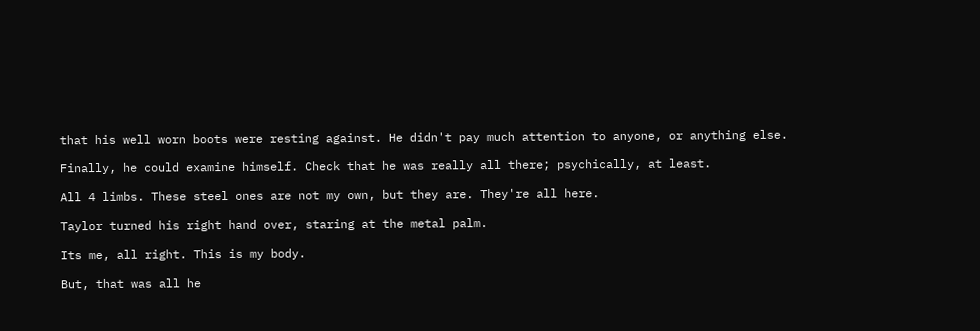that his well worn boots were resting against. He didn't pay much attention to anyone, or anything else.

Finally, he could examine himself. Check that he was really all there; psychically, at least.

All 4 limbs. These steel ones are not my own, but they are. They're all here.

Taylor turned his right hand over, staring at the metal palm.

Its me, all right. This is my body.

But, that was all he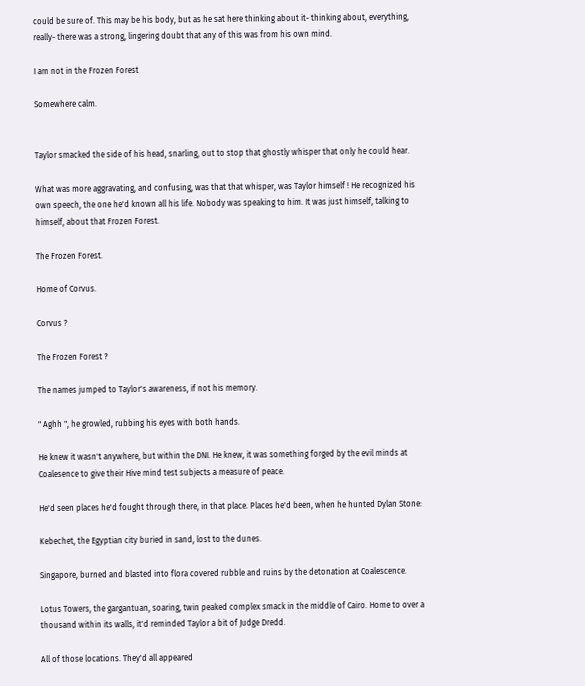could be sure of. This may be his body, but as he sat here thinking about it- thinking about, everything, really- there was a strong, lingering doubt that any of this was from his own mind.

I am not in the Frozen Forest

Somewhere calm.


Taylor smacked the side of his head, snarling, out to stop that ghostly whisper that only he could hear.

What was more aggravating, and confusing, was that that whisper, was Taylor himself ! He recognized his own speech, the one he'd known all his life. Nobody was speaking to him. It was just himself, talking to himself, about that Frozen Forest.

The Frozen Forest.

Home of Corvus.

Corvus ?

The Frozen Forest ?

The names jumped to Taylor's awareness, if not his memory.

" Aghh ", he growled, rubbing his eyes with both hands.

He knew it wasn't anywhere, but within the DNI. He knew, it was something forged by the evil minds at Coalesence to give their Hive mind test subjects a measure of peace.

He'd seen places he'd fought through there, in that place. Places he'd been, when he hunted Dylan Stone:

Kebechet, the Egyptian city buried in sand, lost to the dunes.

Singapore, burned and blasted into flora covered rubble and ruins by the detonation at Coalescence.

Lotus Towers, the gargantuan, soaring, twin peaked complex smack in the middle of Cairo. Home to over a thousand within its walls, it'd reminded Taylor a bit of Judge Dredd.

All of those locations. They'd all appeared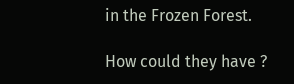in the Frozen Forest.

How could they have ?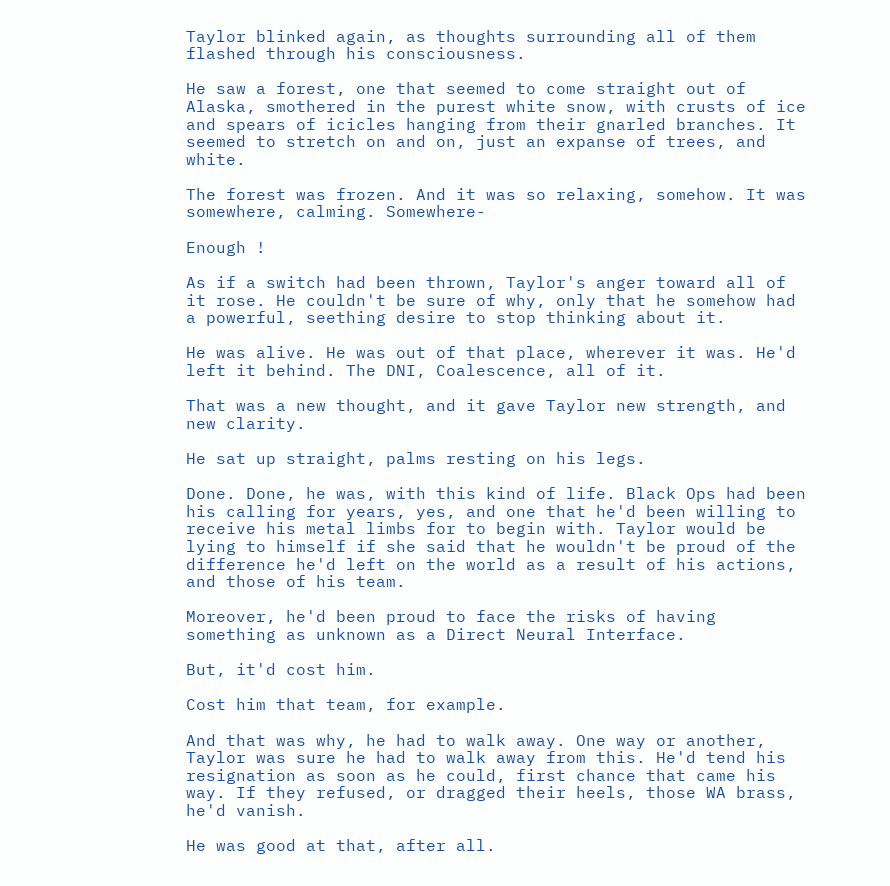Taylor blinked again, as thoughts surrounding all of them flashed through his consciousness.

He saw a forest, one that seemed to come straight out of Alaska, smothered in the purest white snow, with crusts of ice and spears of icicles hanging from their gnarled branches. It seemed to stretch on and on, just an expanse of trees, and white.

The forest was frozen. And it was so relaxing, somehow. It was somewhere, calming. Somewhere-

Enough !

As if a switch had been thrown, Taylor's anger toward all of it rose. He couldn't be sure of why, only that he somehow had a powerful, seething desire to stop thinking about it.

He was alive. He was out of that place, wherever it was. He'd left it behind. The DNI, Coalescence, all of it.

That was a new thought, and it gave Taylor new strength, and new clarity.

He sat up straight, palms resting on his legs.

Done. Done, he was, with this kind of life. Black Ops had been his calling for years, yes, and one that he'd been willing to receive his metal limbs for to begin with. Taylor would be lying to himself if she said that he wouldn't be proud of the difference he'd left on the world as a result of his actions, and those of his team.

Moreover, he'd been proud to face the risks of having something as unknown as a Direct Neural Interface.

But, it'd cost him.

Cost him that team, for example.

And that was why, he had to walk away. One way or another, Taylor was sure he had to walk away from this. He'd tend his resignation as soon as he could, first chance that came his way. If they refused, or dragged their heels, those WA brass, he'd vanish.

He was good at that, after all.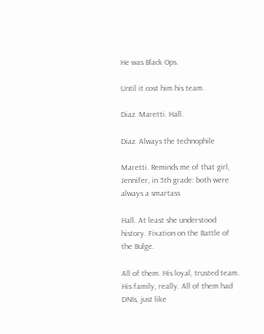He was Black Ops.

Until it cost him his team.

Diaz. Maretti. Hall.

Diaz. Always the technophile

Maretti. Reminds me of that girl, Jennifer, in 5th grade: both were always a smartass

Hall. At least she understood history. Fixation on the Battle of the Bulge.

All of them. His loyal, trusted team. His family, really. All of them had DNIs, just like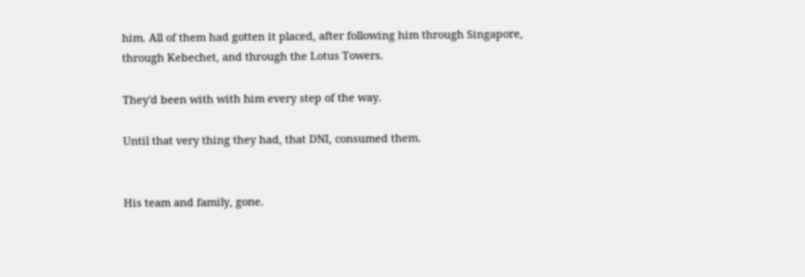him. All of them had gotten it placed, after following him through Singapore, through Kebechet, and through the Lotus Towers.

They'd been with with him every step of the way.

Until that very thing they had, that DNI, consumed them.


His team and family, gone.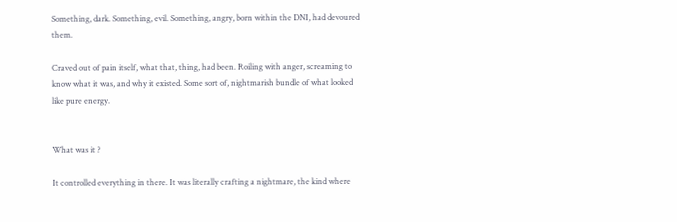Something, dark. Something, evil. Something, angry, born within the DNI, had devoured them.

Craved out of pain itself, what that, thing, had been. Roiling with anger, screaming to know what it was, and why it existed. Some sort of, nightmarish bundle of what looked like pure energy.


What was it ?

It controlled everything in there. It was literally crafting a nightmare, the kind where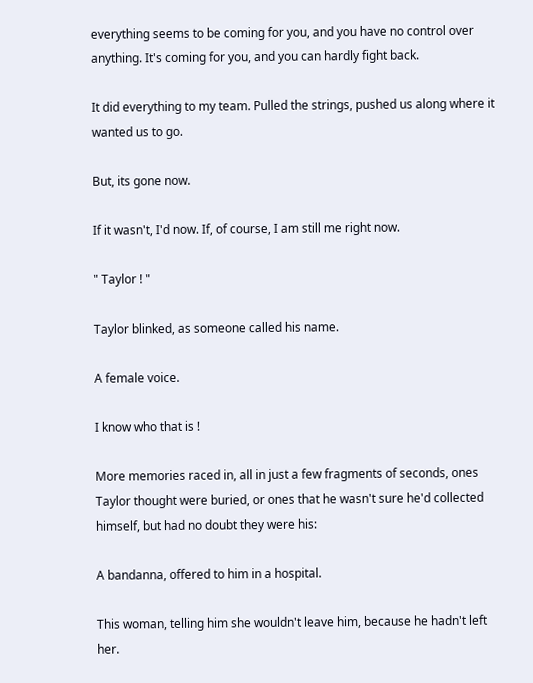everything seems to be coming for you, and you have no control over anything. It's coming for you, and you can hardly fight back.

It did everything to my team. Pulled the strings, pushed us along where it wanted us to go.

But, its gone now.

If it wasn't, I'd now. If, of course, I am still me right now.

" Taylor ! "

Taylor blinked, as someone called his name.

A female voice.

I know who that is !

More memories raced in, all in just a few fragments of seconds, ones Taylor thought were buried, or ones that he wasn't sure he'd collected himself, but had no doubt they were his:

A bandanna, offered to him in a hospital.

This woman, telling him she wouldn't leave him, because he hadn't left her.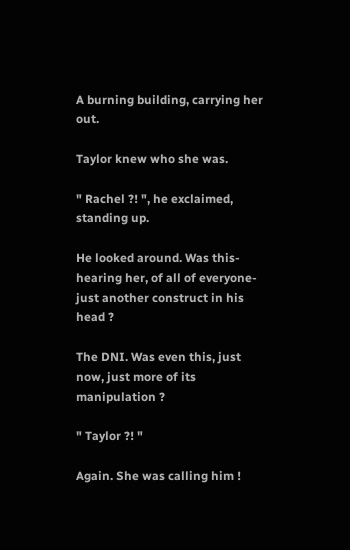A burning building, carrying her out.

Taylor knew who she was.

" Rachel ?! ", he exclaimed, standing up.

He looked around. Was this- hearing her, of all of everyone- just another construct in his head ?

The DNI. Was even this, just now, just more of its manipulation ?

" Taylor ?! "

Again. She was calling him !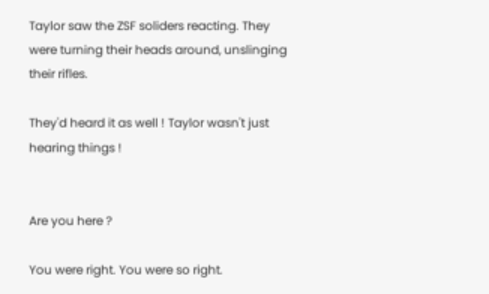Taylor saw the ZSF soliders reacting. They were turning their heads around, unslinging their rifles.

They'd heard it as well ! Taylor wasn't just hearing things !


Are you here ?

You were right. You were so right.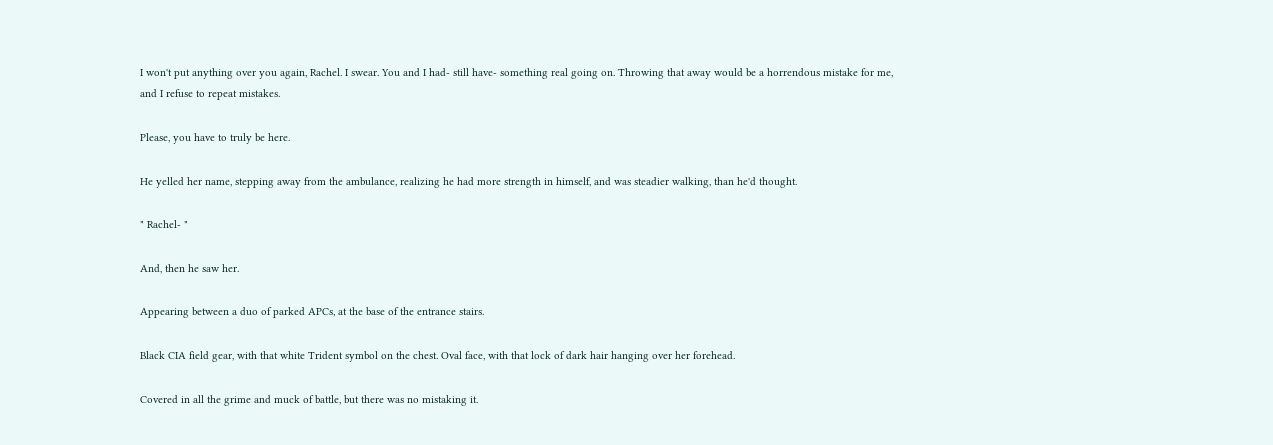I won't put anything over you again, Rachel. I swear. You and I had- still have- something real going on. Throwing that away would be a horrendous mistake for me, and I refuse to repeat mistakes.

Please, you have to truly be here.

He yelled her name, stepping away from the ambulance, realizing he had more strength in himself, and was steadier walking, than he'd thought.

" Rachel- "

And, then he saw her.

Appearing between a duo of parked APCs, at the base of the entrance stairs.

Black CIA field gear, with that white Trident symbol on the chest. Oval face, with that lock of dark hair hanging over her forehead.

Covered in all the grime and muck of battle, but there was no mistaking it.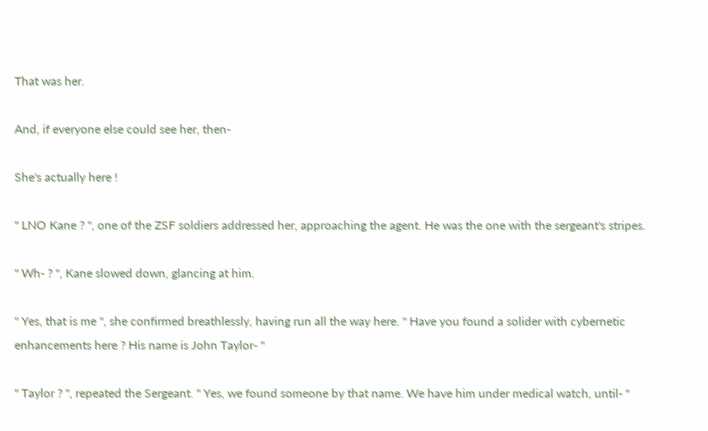That was her.

And, if everyone else could see her, then-

She's actually here !

" LNO Kane ? ", one of the ZSF soldiers addressed her, approaching the agent. He was the one with the sergeant's stripes.

" Wh- ? ", Kane slowed down, glancing at him.

" Yes, that is me ", she confirmed breathlessly, having run all the way here. " Have you found a solider with cybernetic enhancements here ? His name is John Taylor- "

" Taylor ? ", repeated the Sergeant. " Yes, we found someone by that name. We have him under medical watch, until- "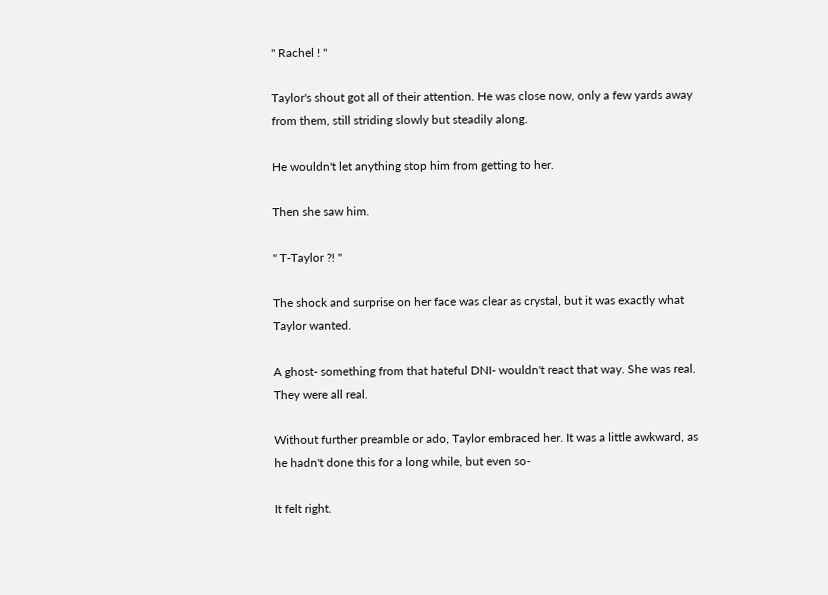" Rachel ! "

Taylor's shout got all of their attention. He was close now, only a few yards away from them, still striding slowly but steadily along.

He wouldn't let anything stop him from getting to her.

Then she saw him.

" T-Taylor ?! "

The shock and surprise on her face was clear as crystal, but it was exactly what Taylor wanted.

A ghost- something from that hateful DNI- wouldn't react that way. She was real. They were all real.

Without further preamble or ado, Taylor embraced her. It was a little awkward, as he hadn't done this for a long while, but even so-

It felt right.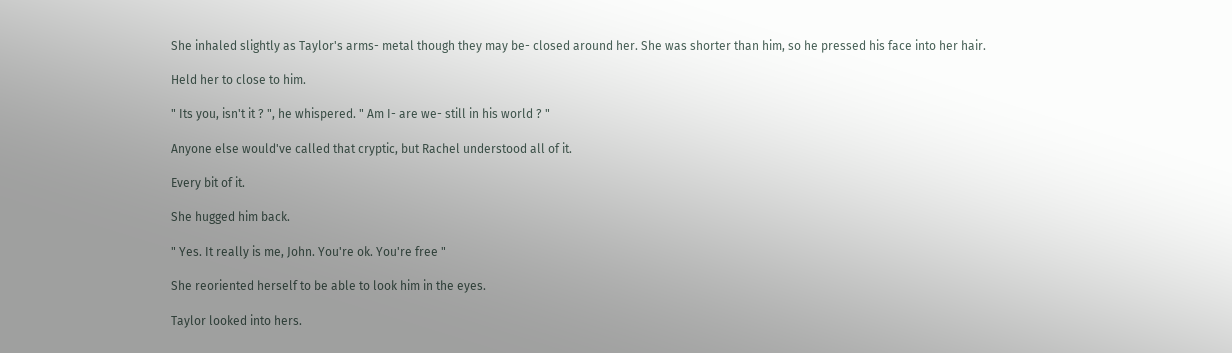She inhaled slightly as Taylor's arms- metal though they may be- closed around her. She was shorter than him, so he pressed his face into her hair.

Held her to close to him.

" Its you, isn't it ? ", he whispered. " Am I- are we- still in his world ? "

Anyone else would've called that cryptic, but Rachel understood all of it.

Every bit of it.

She hugged him back.

" Yes. It really is me, John. You're ok. You're free "

She reoriented herself to be able to look him in the eyes.

Taylor looked into hers.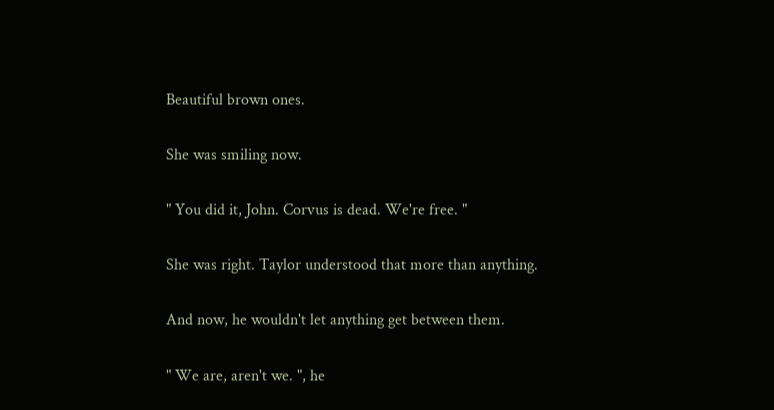Beautiful brown ones.

She was smiling now.

" You did it, John. Corvus is dead. We're free. "

She was right. Taylor understood that more than anything.

And now, he wouldn't let anything get between them.

" We are, aren't we. ", he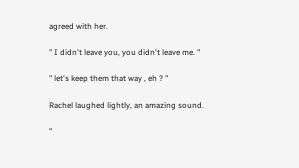agreed with her.

" I didn't leave you, you didn't leave me. "

" let's keep them that way , eh ? "

Rachel laughed lightly, an amazing sound.

"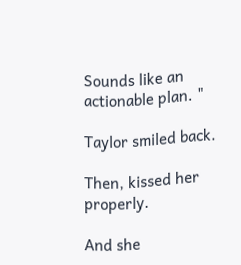Sounds like an actionable plan. "

Taylor smiled back.

Then, kissed her properly.

And she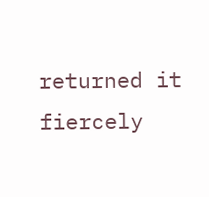returned it fiercely